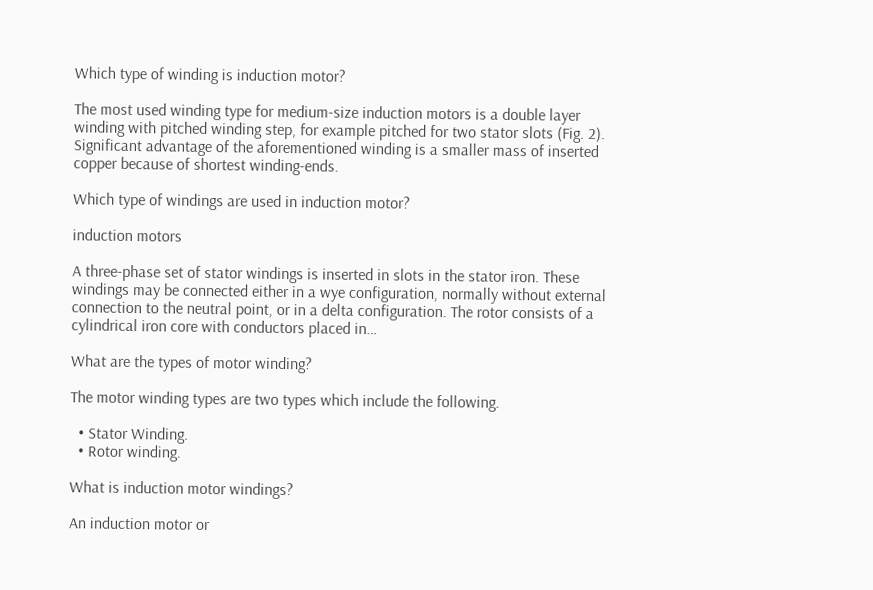Which type of winding is induction motor?

The most used winding type for medium-size induction motors is a double layer winding with pitched winding step, for example pitched for two stator slots (Fig. 2). Significant advantage of the aforementioned winding is a smaller mass of inserted copper because of shortest winding-ends.

Which type of windings are used in induction motor?

induction motors

A three-phase set of stator windings is inserted in slots in the stator iron. These windings may be connected either in a wye configuration, normally without external connection to the neutral point, or in a delta configuration. The rotor consists of a cylindrical iron core with conductors placed in…

What are the types of motor winding?

The motor winding types are two types which include the following.

  • Stator Winding.
  • Rotor winding.

What is induction motor windings?

An induction motor or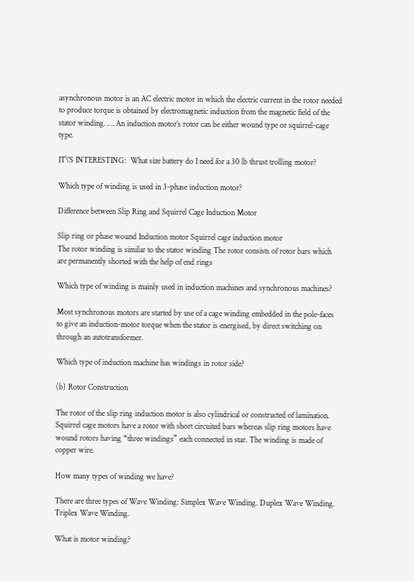asynchronous motor is an AC electric motor in which the electric current in the rotor needed to produce torque is obtained by electromagnetic induction from the magnetic field of the stator winding. … An induction motor’s rotor can be either wound type or squirrel-cage type.

IT\'S INTERESTING:  What size battery do I need for a 30 lb thrust trolling motor?

Which type of winding is used in 3-phase induction motor?

Difference between Slip Ring and Squirrel Cage Induction Motor

Slip ring or phase wound Induction motor Squirrel cage induction motor
The rotor winding is similar to the stator winding The rotor consists of rotor bars which are permanently shorted with the help of end rings

Which type of winding is mainly used in induction machines and synchronous machines?

Most synchronous motors are started by use of a cage winding embedded in the pole-faces to give an induction-motor torque when the stator is energised, by direct switching on through an autotransformer.

Which type of induction machine has windings in rotor side?

(b) Rotor Construction

The rotor of the slip ring induction motor is also cylindrical or constructed of lamination. Squirrel cage motors have a rotor with short circuited bars whereas slip ring motors have wound rotors having “three windings” each connected in star. The winding is made of copper wire.

How many types of winding we have?

There are three types of Wave Winding: Simplex Wave Winding. Duplex Wave Winding. Triplex Wave Winding.

What is motor winding?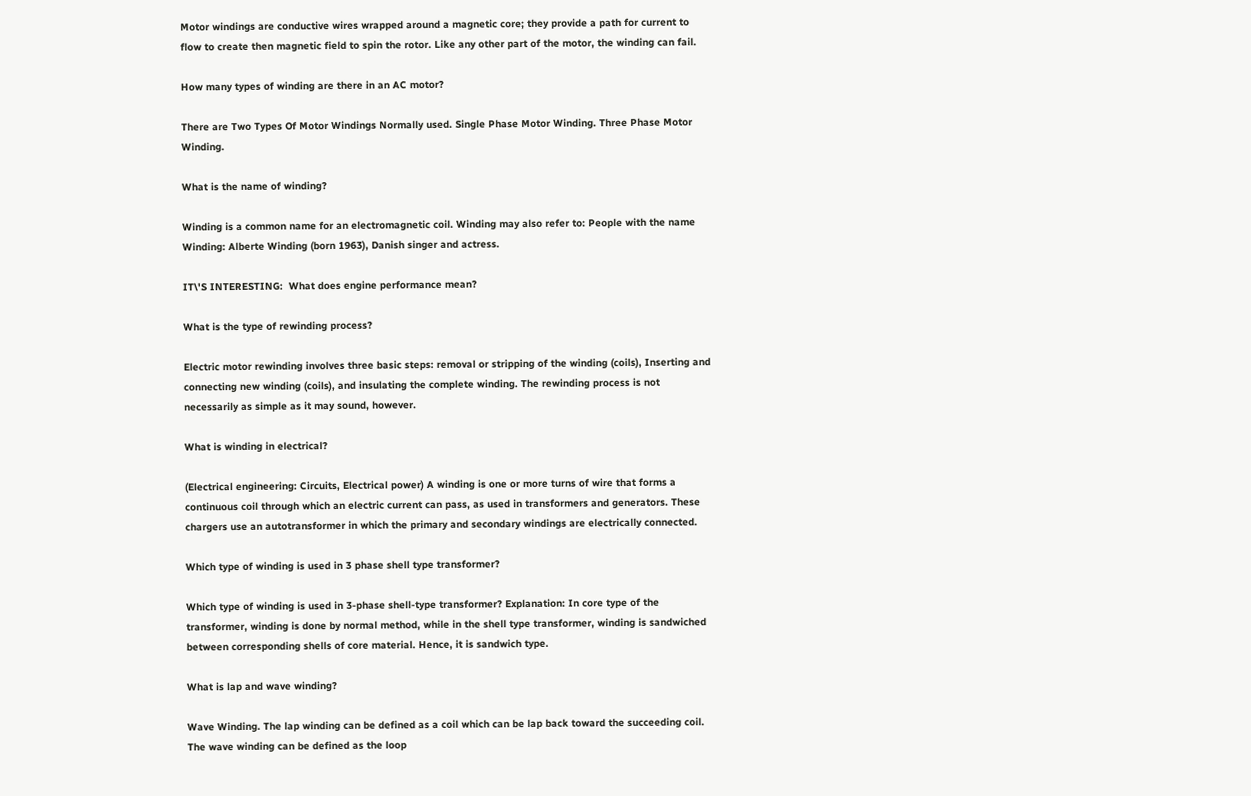Motor windings are conductive wires wrapped around a magnetic core; they provide a path for current to flow to create then magnetic field to spin the rotor. Like any other part of the motor, the winding can fail.

How many types of winding are there in an AC motor?

There are Two Types Of Motor Windings Normally used. Single Phase Motor Winding. Three Phase Motor Winding.

What is the name of winding?

Winding is a common name for an electromagnetic coil. Winding may also refer to: People with the name Winding: Alberte Winding (born 1963), Danish singer and actress.

IT\'S INTERESTING:  What does engine performance mean?

What is the type of rewinding process?

Electric motor rewinding involves three basic steps: removal or stripping of the winding (coils), Inserting and connecting new winding (coils), and insulating the complete winding. The rewinding process is not necessarily as simple as it may sound, however.

What is winding in electrical?

(Electrical engineering: Circuits, Electrical power) A winding is one or more turns of wire that forms a continuous coil through which an electric current can pass, as used in transformers and generators. These chargers use an autotransformer in which the primary and secondary windings are electrically connected.

Which type of winding is used in 3 phase shell type transformer?

Which type of winding is used in 3-phase shell-type transformer? Explanation: In core type of the transformer, winding is done by normal method, while in the shell type transformer, winding is sandwiched between corresponding shells of core material. Hence, it is sandwich type.

What is lap and wave winding?

Wave Winding. The lap winding can be defined as a coil which can be lap back toward the succeeding coil. The wave winding can be defined as the loop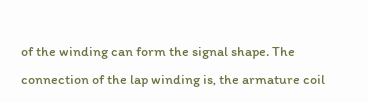of the winding can form the signal shape. The connection of the lap winding is, the armature coil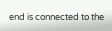end is connected to the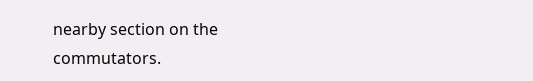nearby section on the commutators.